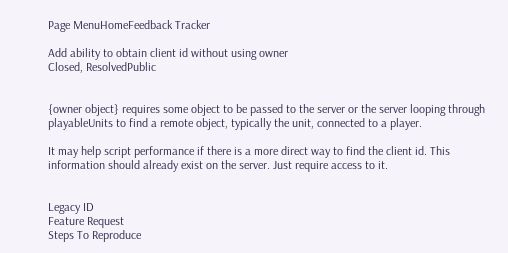Page MenuHomeFeedback Tracker

Add ability to obtain client id without using owner
Closed, ResolvedPublic


{owner object} requires some object to be passed to the server or the server looping through playableUnits to find a remote object, typically the unit, connected to a player.

It may help script performance if there is a more direct way to find the client id. This information should already exist on the server. Just require access to it.


Legacy ID
Feature Request
Steps To Reproduce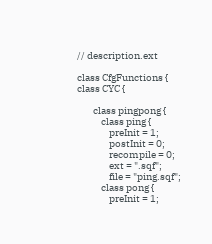// description.ext

class CfgFunctions {
class CYC {

        class pingpong {
            class ping {
                preInit = 1;
                postInit = 0;
                recompile = 0;
                ext = ".sqf";
                file = "ping.sqf";
            class pong {
                preInit = 1;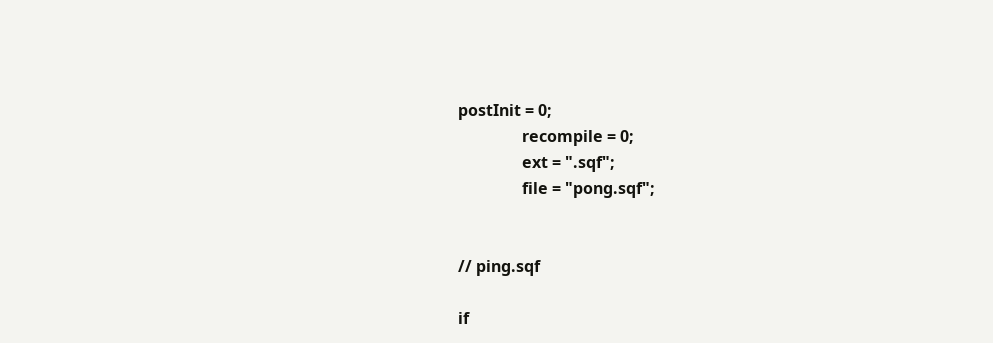postInit = 0;
                recompile = 0;
                ext = ".sqf";
                file = "pong.sqf";


// ping.sqf

if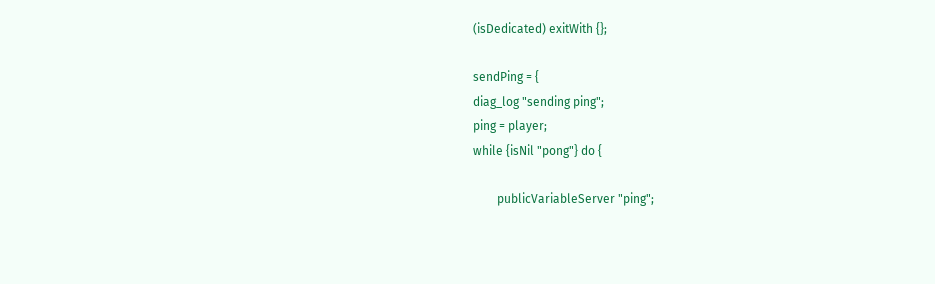(isDedicated) exitWith {};

sendPing = {
diag_log "sending ping";
ping = player;
while {isNil "pong"} do {

        publicVariableServer "ping";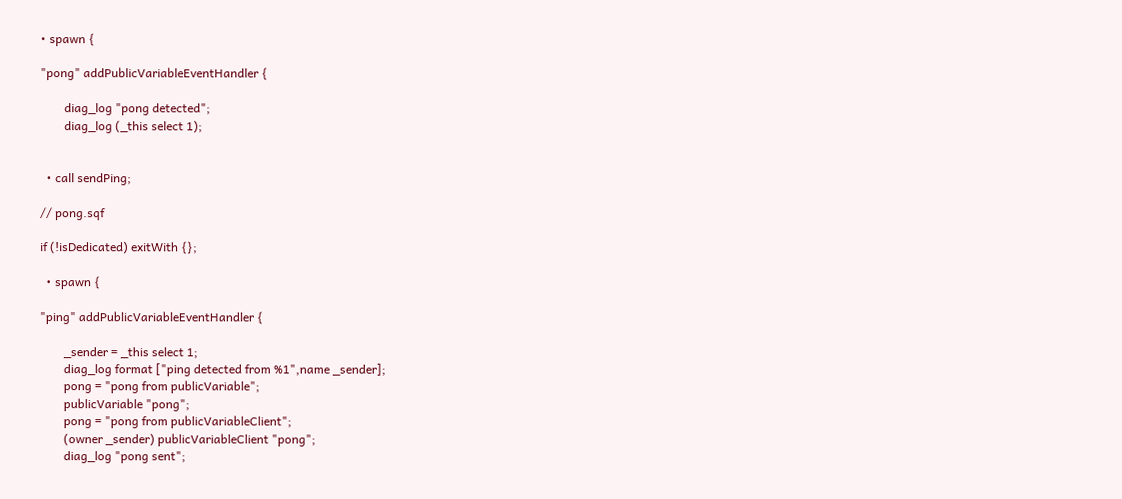• spawn {

"pong" addPublicVariableEventHandler {

        diag_log "pong detected";
        diag_log (_this select 1);


  • call sendPing;

// pong.sqf

if (!isDedicated) exitWith {};

  • spawn {

"ping" addPublicVariableEventHandler {

        _sender = _this select 1;
        diag_log format ["ping detected from %1",name _sender];
        pong = "pong from publicVariable";
        publicVariable "pong";
        pong = "pong from publicVariableClient";
        (owner _sender) publicVariableClient "pong";
        diag_log "pong sent";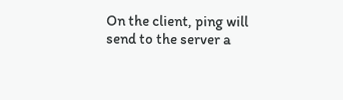On the client, ping will send to the server a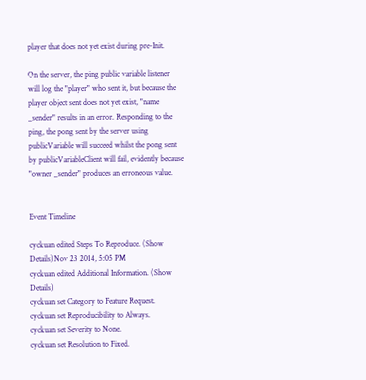player that does not yet exist during pre-Init.

On the server, the ping public variable listener will log the "player" who sent it, but because the player object sent does not yet exist, "name _sender" results in an error. Responding to the ping, the pong sent by the server using publicVariable will succeed whilst the pong sent by publicVariableClient will fail, evidently because "owner _sender" produces an erroneous value.


Event Timeline

cyckuan edited Steps To Reproduce. (Show Details)Nov 23 2014, 5:05 PM
cyckuan edited Additional Information. (Show Details)
cyckuan set Category to Feature Request.
cyckuan set Reproducibility to Always.
cyckuan set Severity to None.
cyckuan set Resolution to Fixed.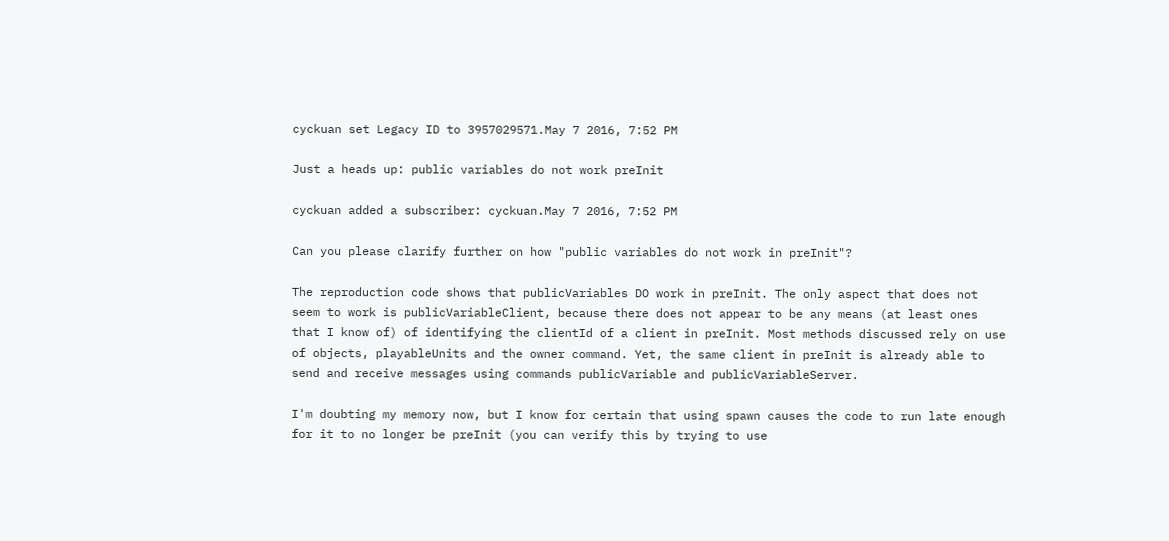cyckuan set Legacy ID to 3957029571.May 7 2016, 7:52 PM

Just a heads up: public variables do not work preInit

cyckuan added a subscriber: cyckuan.May 7 2016, 7:52 PM

Can you please clarify further on how "public variables do not work in preInit"?

The reproduction code shows that publicVariables DO work in preInit. The only aspect that does not seem to work is publicVariableClient, because there does not appear to be any means (at least ones that I know of) of identifying the clientId of a client in preInit. Most methods discussed rely on use of objects, playableUnits and the owner command. Yet, the same client in preInit is already able to send and receive messages using commands publicVariable and publicVariableServer.

I'm doubting my memory now, but I know for certain that using spawn causes the code to run late enough for it to no longer be preInit (you can verify this by trying to use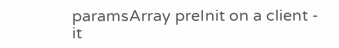paramsArray preInit on a client - it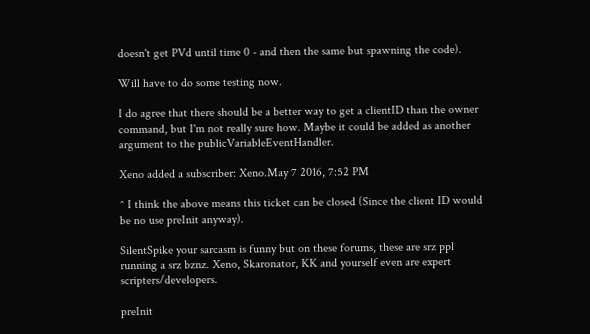doesn't get PVd until time 0 - and then the same but spawning the code).

Will have to do some testing now.

I do agree that there should be a better way to get a clientID than the owner command, but I'm not really sure how. Maybe it could be added as another argument to the publicVariableEventHandler.

Xeno added a subscriber: Xeno.May 7 2016, 7:52 PM

^ I think the above means this ticket can be closed (Since the client ID would be no use preInit anyway).

SilentSpike your sarcasm is funny but on these forums, these are srz ppl running a srz bznz. Xeno, Skaronator, KK and yourself even are expert scripters/developers.

preInit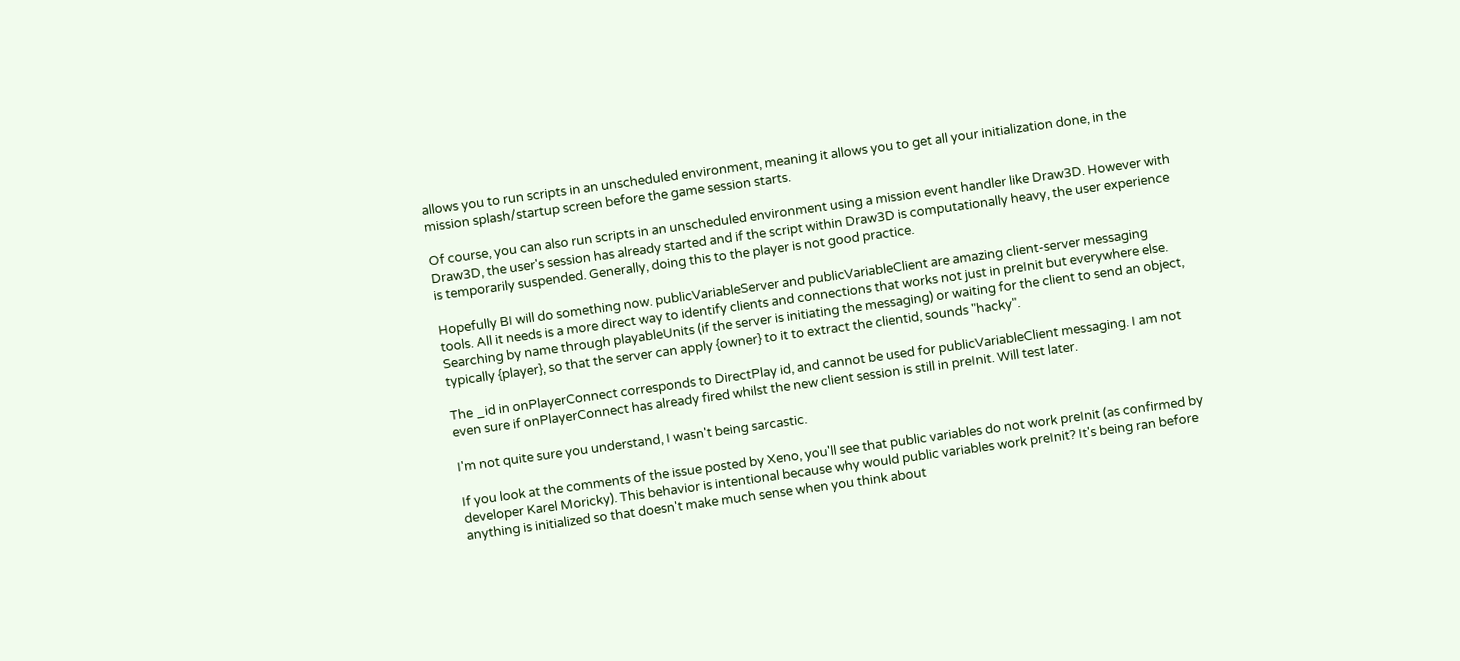allows you to run scripts in an unscheduled environment, meaning it allows you to get all your initialization done, in the mission splash/startup screen before the game session starts.

Of course, you can also run scripts in an unscheduled environment using a mission event handler like Draw3D. However with Draw3D, the user's session has already started and if the script within Draw3D is computationally heavy, the user experience is temporarily suspended. Generally, doing this to the player is not good practice.

Hopefully BI will do something now. publicVariableServer and publicVariableClient are amazing client-server messaging tools. All it needs is a more direct way to identify clients and connections that works not just in preInit but everywhere else. Searching by name through playableUnits (if the server is initiating the messaging) or waiting for the client to send an object, typically {player}, so that the server can apply {owner} to it to extract the clientid, sounds "hacky".

The _id in onPlayerConnect corresponds to DirectPlay id, and cannot be used for publicVariableClient messaging. I am not even sure if onPlayerConnect has already fired whilst the new client session is still in preInit. Will test later.

I'm not quite sure you understand, I wasn't being sarcastic.

If you look at the comments of the issue posted by Xeno, you'll see that public variables do not work preInit (as confirmed by developer Karel Moricky). This behavior is intentional because why would public variables work preInit? It's being ran before anything is initialized so that doesn't make much sense when you think about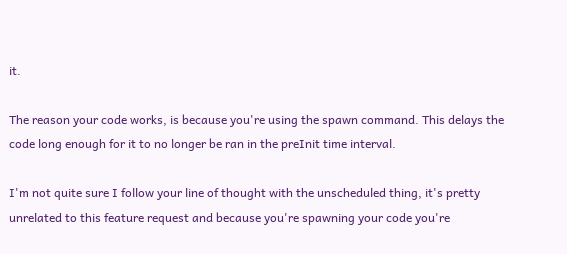it.

The reason your code works, is because you're using the spawn command. This delays the code long enough for it to no longer be ran in the preInit time interval.

I'm not quite sure I follow your line of thought with the unscheduled thing, it's pretty unrelated to this feature request and because you're spawning your code you're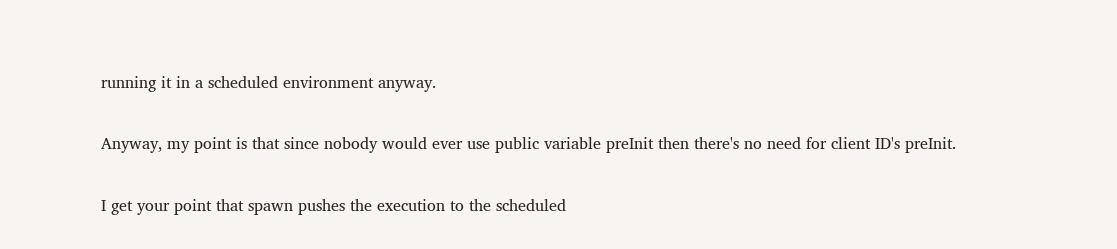running it in a scheduled environment anyway.

Anyway, my point is that since nobody would ever use public variable preInit then there's no need for client ID's preInit.

I get your point that spawn pushes the execution to the scheduled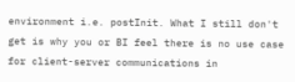environment i.e. postInit. What I still don't get is why you or BI feel there is no use case for client-server communications in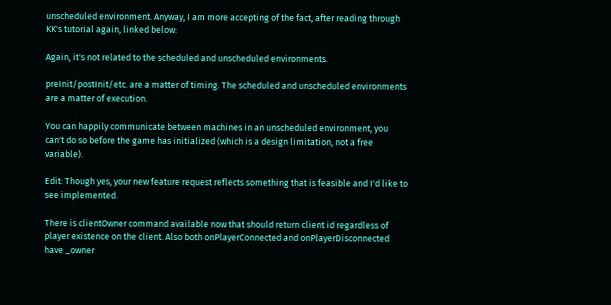unscheduled environment. Anyway, I am more accepting of the fact, after reading through KK's tutorial again, linked below:

Again, it's not related to the scheduled and unscheduled environments.

preInit/postInit/etc. are a matter of timing. The scheduled and unscheduled environments are a matter of execution.

You can happily communicate between machines in an unscheduled environment, you can't do so before the game has initialized (which is a design limitation, not a free variable).

Edit: Though yes, your new feature request reflects something that is feasible and I'd like to see implemented.

There is clientOwner command available now that should return client id regardless of player existence on the client. Also both onPlayerConnected and onPlayerDisconnected have _owner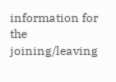information for the joining/leaving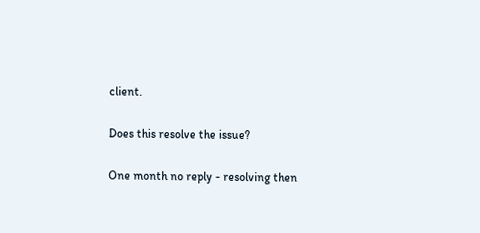client.

Does this resolve the issue?

One month no reply - resolving then